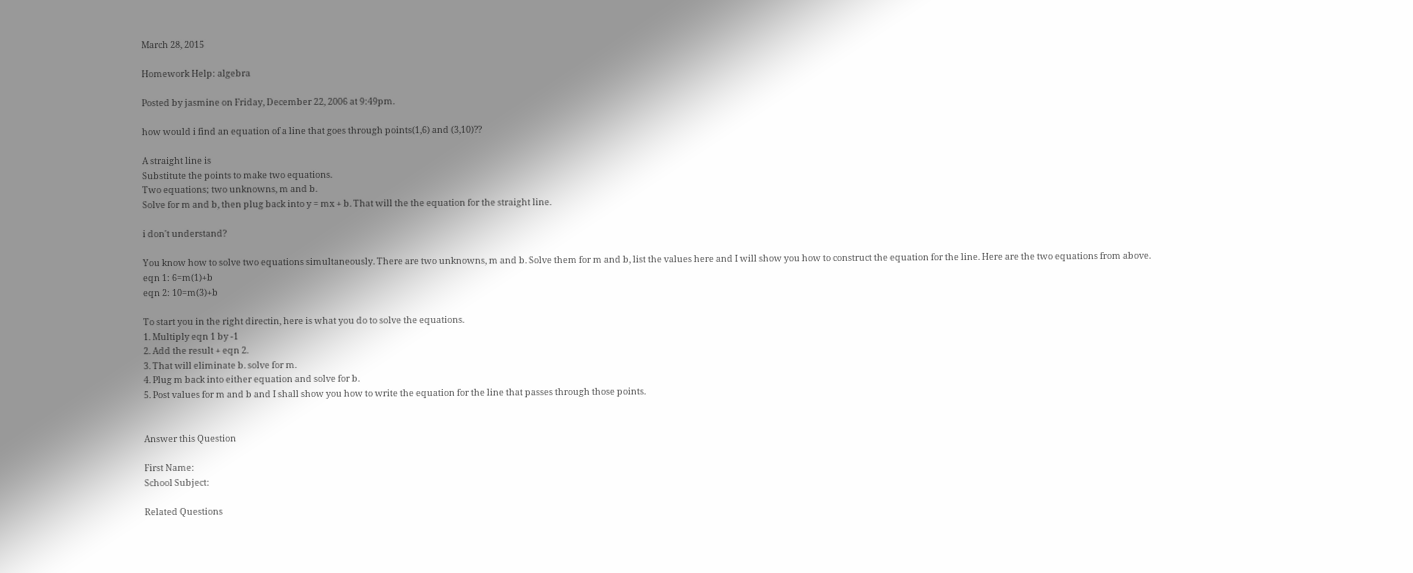March 28, 2015

Homework Help: algebra

Posted by jasmine on Friday, December 22, 2006 at 9:49pm.

how would i find an equation of a line that goes through points(1,6) and (3,10)??

A straight line is
Substitute the points to make two equations.
Two equations; two unknowns, m and b.
Solve for m and b, then plug back into y = mx + b. That will the the equation for the straight line.

i don't understand?

You know how to solve two equations simultaneously. There are two unknowns, m and b. Solve them for m and b, list the values here and I will show you how to construct the equation for the line. Here are the two equations from above.
eqn 1: 6=m(1)+b
eqn 2: 10=m(3)+b

To start you in the right directin, here is what you do to solve the equations.
1. Multiply eqn 1 by -1
2. Add the result + eqn 2.
3. That will eliminate b. solve for m.
4. Plug m back into either equation and solve for b.
5. Post values for m and b and I shall show you how to write the equation for the line that passes through those points.


Answer this Question

First Name:
School Subject:

Related Questions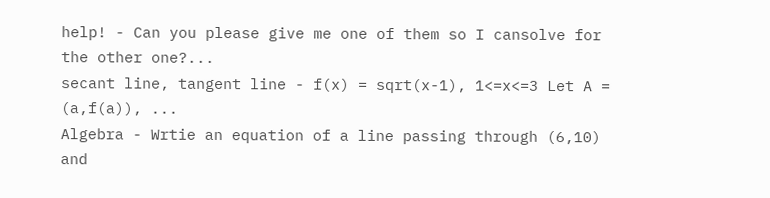help! - Can you please give me one of them so I cansolve for the other one?...
secant line, tangent line - f(x) = sqrt(x-1), 1<=x<=3 Let A = (a,f(a)), ...
Algebra - Wrtie an equation of a line passing through (6,10) and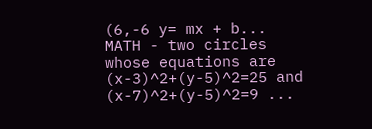(6,-6 y= mx + b...
MATH - two circles whose equations are (x-3)^2+(y-5)^2=25 and (x-7)^2+(y-5)^2=9 ...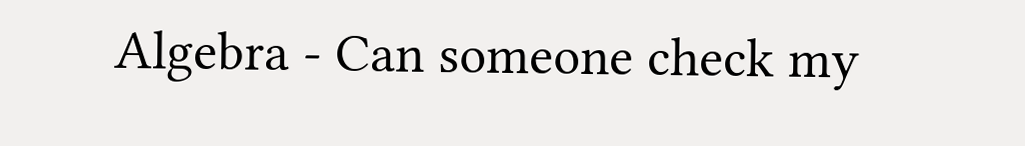Algebra - Can someone check my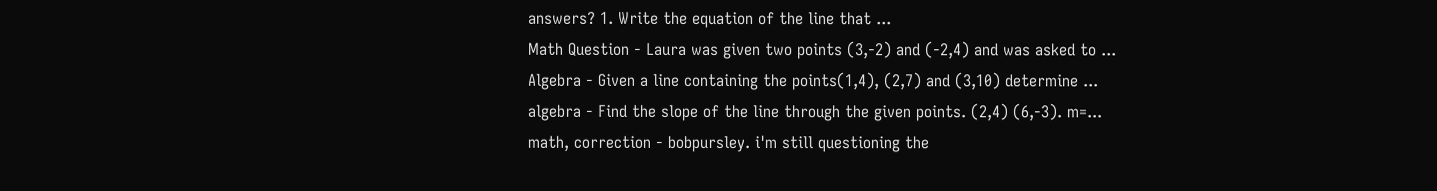answers? 1. Write the equation of the line that ...
Math Question - Laura was given two points (3,-2) and (-2,4) and was asked to ...
Algebra - Given a line containing the points(1,4), (2,7) and (3,10) determine ...
algebra - Find the slope of the line through the given points. (2,4) (6,-3). m=...
math, correction - bobpursley. i'm still questioning the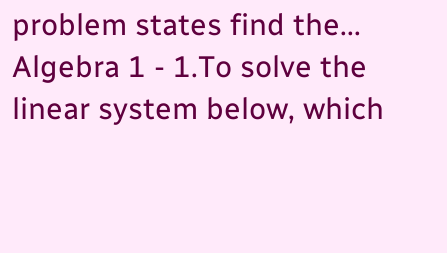problem states find the...
Algebra 1 - 1.To solve the linear system below, which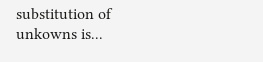substitution of unkowns is...